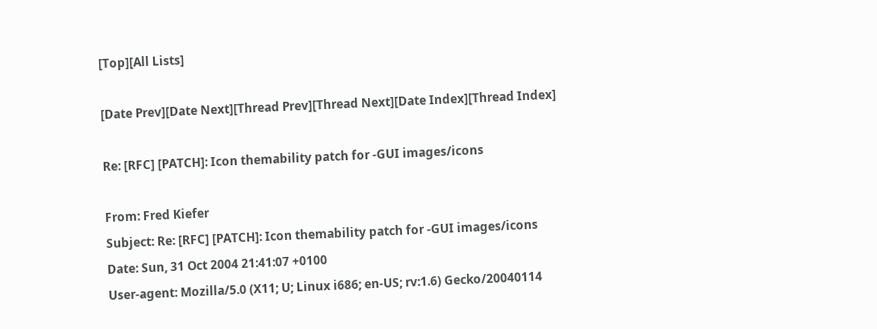[Top][All Lists]

[Date Prev][Date Next][Thread Prev][Thread Next][Date Index][Thread Index]

Re: [RFC] [PATCH]: Icon themability patch for -GUI images/icons

From: Fred Kiefer
Subject: Re: [RFC] [PATCH]: Icon themability patch for -GUI images/icons
Date: Sun, 31 Oct 2004 21:41:07 +0100
User-agent: Mozilla/5.0 (X11; U; Linux i686; en-US; rv:1.6) Gecko/20040114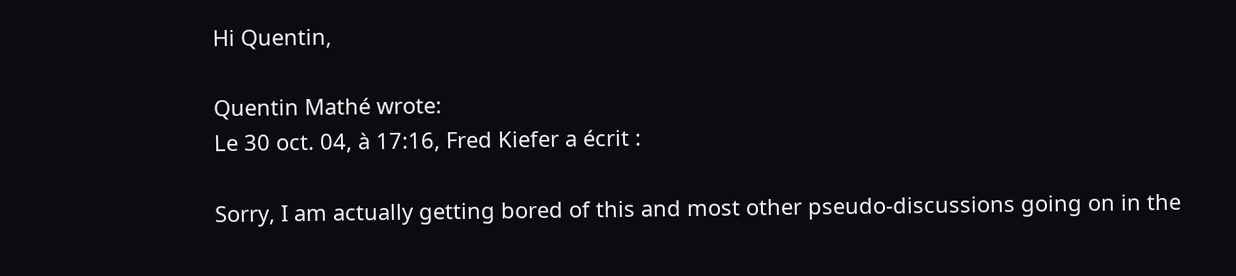Hi Quentin,

Quentin Mathé wrote:
Le 30 oct. 04, à 17:16, Fred Kiefer a écrit :

Sorry, I am actually getting bored of this and most other pseudo-discussions going on in the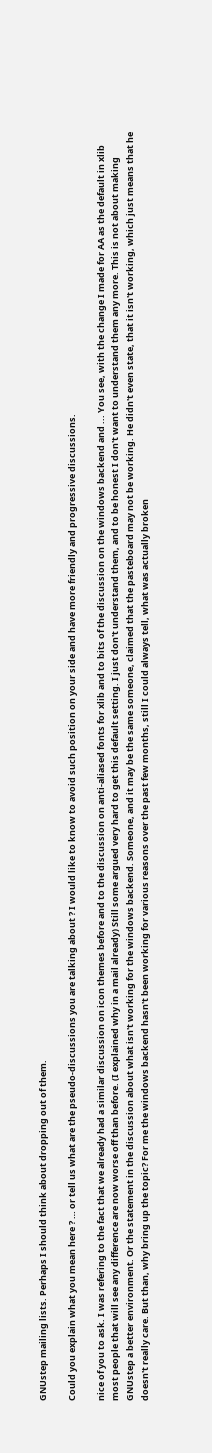GNUstep mailing lists. Perhaps I should think about dropping out of them.

Could you explain what you mean here ? … or tell us what are the pseudo-discussions you are talking about ? I would like to know to avoid such position on your side and have more friendly and progressive discussions.

nice of you to ask. I was refering to the fact that we already had a similar discussion on icon themes before and to the discussion on anti-aliased fonts for xlib and to bits of the discussion on the windows backend and ... You see, with the change I made for AA as the default in xlib most people that will see any difference are now worse off than before. (I explained why in a mail already) Still some argued very hard to get this default setting. I just don't understand them, and to be honest I don't want to understand them any more. This is not about making GNUstep a better environment. Or the statement in the discussion about what isn't working for the windows backend. Someone, and it may be the same someone, claimed that the pasteboard may not be working. He didn't even state, that it isn't working, which just means that he doesn't really care. But than, why bring up the topic? For me the windows backend hasn't been working for various reasons over the past few months, still I could always tell, what was actually broken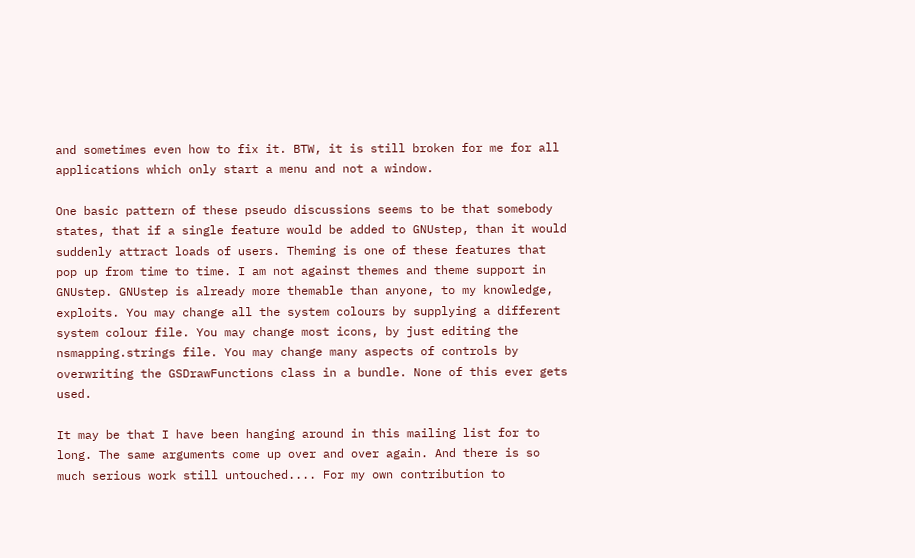and sometimes even how to fix it. BTW, it is still broken for me for all applications which only start a menu and not a window.

One basic pattern of these pseudo discussions seems to be that somebody states, that if a single feature would be added to GNUstep, than it would suddenly attract loads of users. Theming is one of these features that pop up from time to time. I am not against themes and theme support in GNUstep. GNUstep is already more themable than anyone, to my knowledge, exploits. You may change all the system colours by supplying a different system colour file. You may change most icons, by just editing the nsmapping.strings file. You may change many aspects of controls by overwriting the GSDrawFunctions class in a bundle. None of this ever gets used.

It may be that I have been hanging around in this mailing list for to long. The same arguments come up over and over again. And there is so much serious work still untouched.... For my own contribution to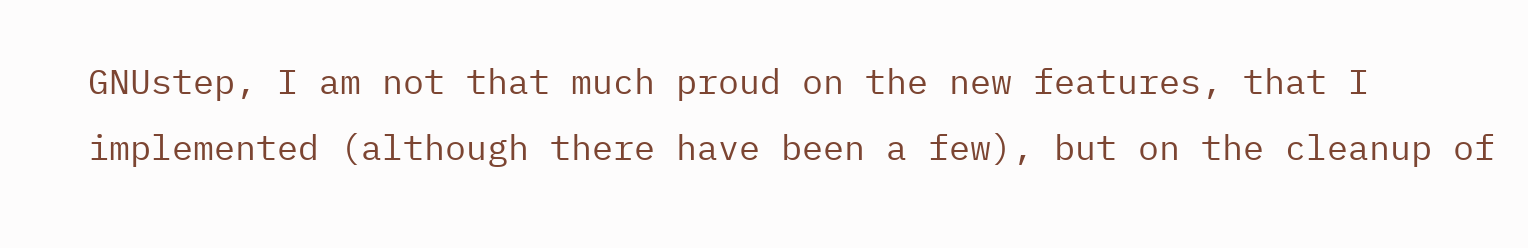GNUstep, I am not that much proud on the new features, that I implemented (although there have been a few), but on the cleanup of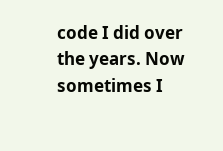code I did over the years. Now sometimes I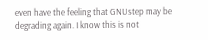even have the feeling that GNUstep may be degrading again. I know this is not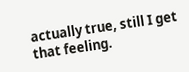actually true, still I get that feeling.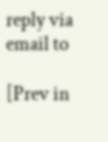reply via email to

[Prev in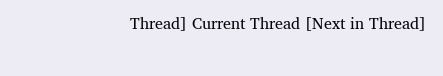Thread] Current Thread [Next in Thread]